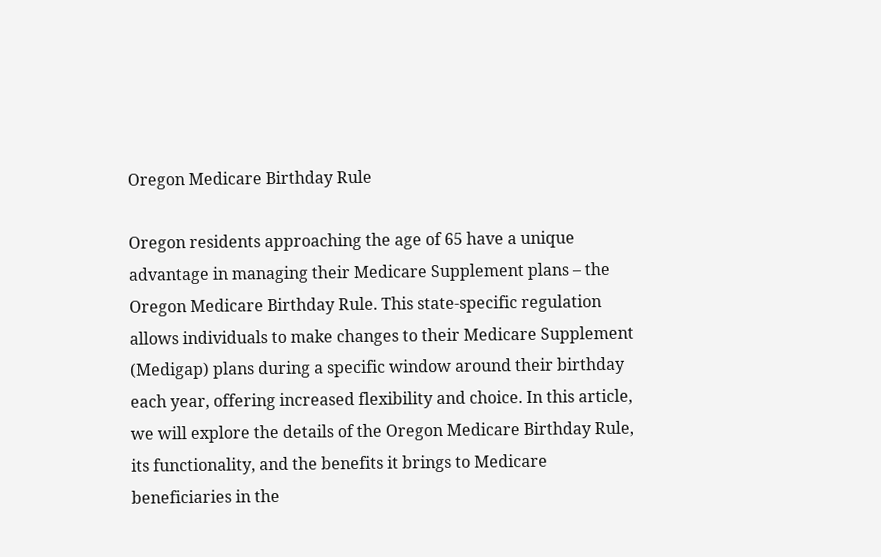Oregon Medicare Birthday Rule

Oregon residents approaching the age of 65 have a unique advantage in managing their Medicare Supplement plans – the Oregon Medicare Birthday Rule. This state-specific regulation allows individuals to make changes to their Medicare Supplement (Medigap) plans during a specific window around their birthday each year, offering increased flexibility and choice. In this article, we will explore the details of the Oregon Medicare Birthday Rule, its functionality, and the benefits it brings to Medicare beneficiaries in the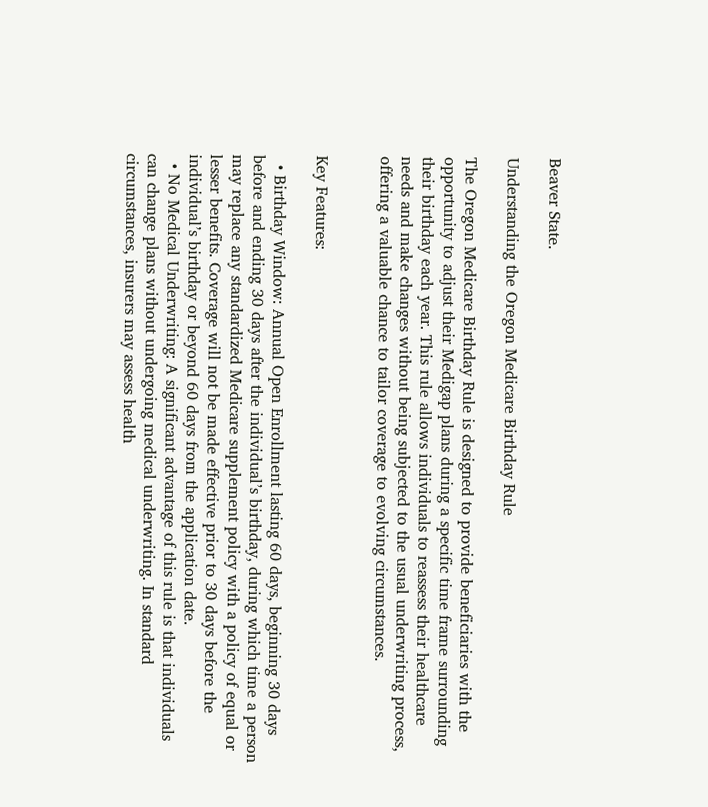Beaver State.

Understanding the Oregon Medicare Birthday Rule

The Oregon Medicare Birthday Rule is designed to provide beneficiaries with the opportunity to adjust their Medigap plans during a specific time frame surrounding their birthday each year. This rule allows individuals to reassess their healthcare needs and make changes without being subjected to the usual underwriting process, offering a valuable chance to tailor coverage to evolving circumstances.


Key Features:

  • Birthday Window: Annual Open Enrollment lasting 60 days, beginning 30 days before and ending 30 days after the individual’s birthday, during which time a person may replace any standardized Medicare supplement policy with a policy of equal or lesser benefits. Coverage will not be made effective prior to 30 days before the individual’s birthday or beyond 60 days from the application date.
  • No Medical Underwriting: A significant advantage of this rule is that individuals can change plans without undergoing medical underwriting. In standard circumstances, insurers may assess health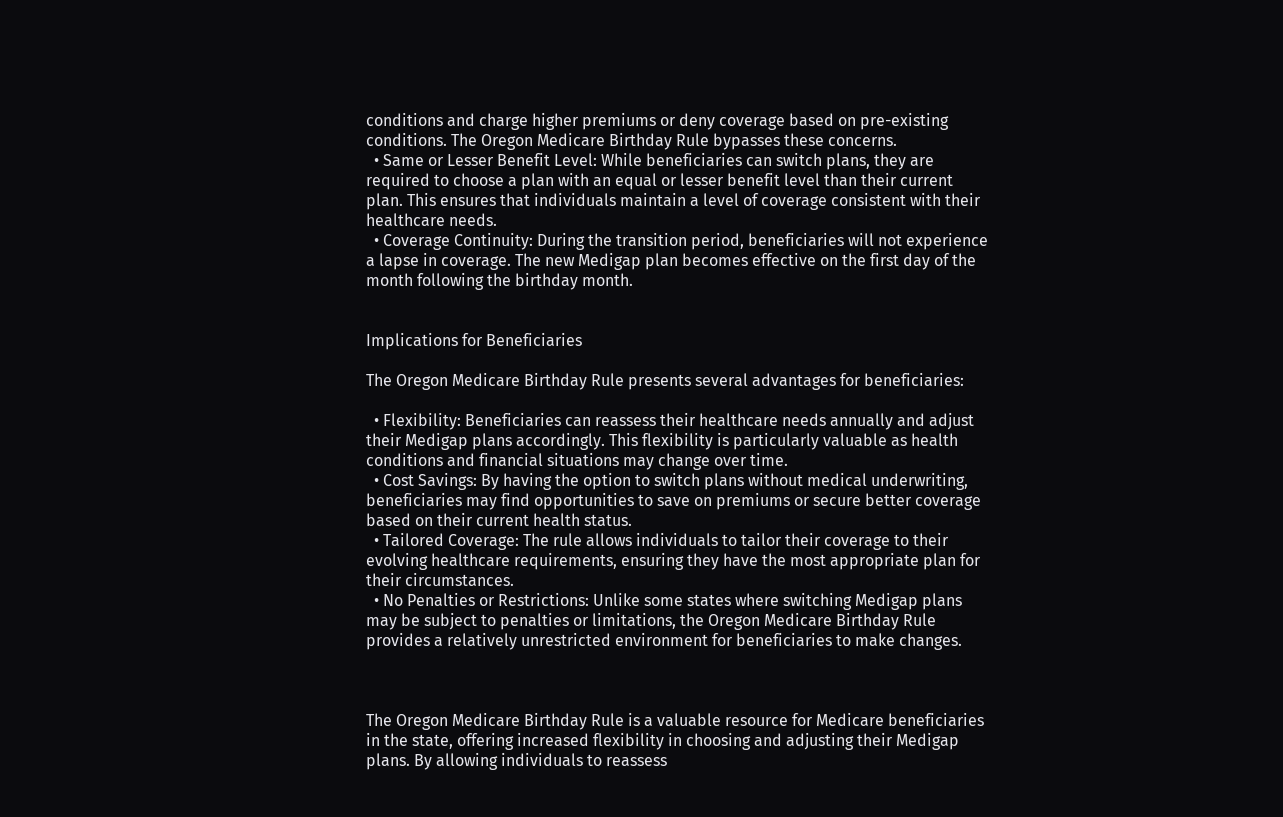conditions and charge higher premiums or deny coverage based on pre-existing conditions. The Oregon Medicare Birthday Rule bypasses these concerns.
  • Same or Lesser Benefit Level: While beneficiaries can switch plans, they are required to choose a plan with an equal or lesser benefit level than their current plan. This ensures that individuals maintain a level of coverage consistent with their healthcare needs.
  • Coverage Continuity: During the transition period, beneficiaries will not experience a lapse in coverage. The new Medigap plan becomes effective on the first day of the month following the birthday month.


Implications for Beneficiaries

The Oregon Medicare Birthday Rule presents several advantages for beneficiaries:

  • Flexibility: Beneficiaries can reassess their healthcare needs annually and adjust their Medigap plans accordingly. This flexibility is particularly valuable as health conditions and financial situations may change over time.
  • Cost Savings: By having the option to switch plans without medical underwriting, beneficiaries may find opportunities to save on premiums or secure better coverage based on their current health status.
  • Tailored Coverage: The rule allows individuals to tailor their coverage to their evolving healthcare requirements, ensuring they have the most appropriate plan for their circumstances.
  • No Penalties or Restrictions: Unlike some states where switching Medigap plans may be subject to penalties or limitations, the Oregon Medicare Birthday Rule provides a relatively unrestricted environment for beneficiaries to make changes.



The Oregon Medicare Birthday Rule is a valuable resource for Medicare beneficiaries in the state, offering increased flexibility in choosing and adjusting their Medigap plans. By allowing individuals to reassess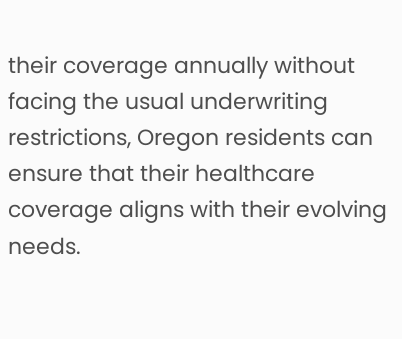their coverage annually without facing the usual underwriting restrictions, Oregon residents can ensure that their healthcare coverage aligns with their evolving needs.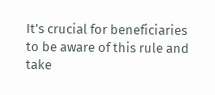It’s crucial for beneficiaries to be aware of this rule and take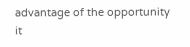advantage of the opportunity it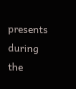presents during the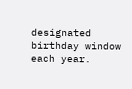designated birthday window each year.